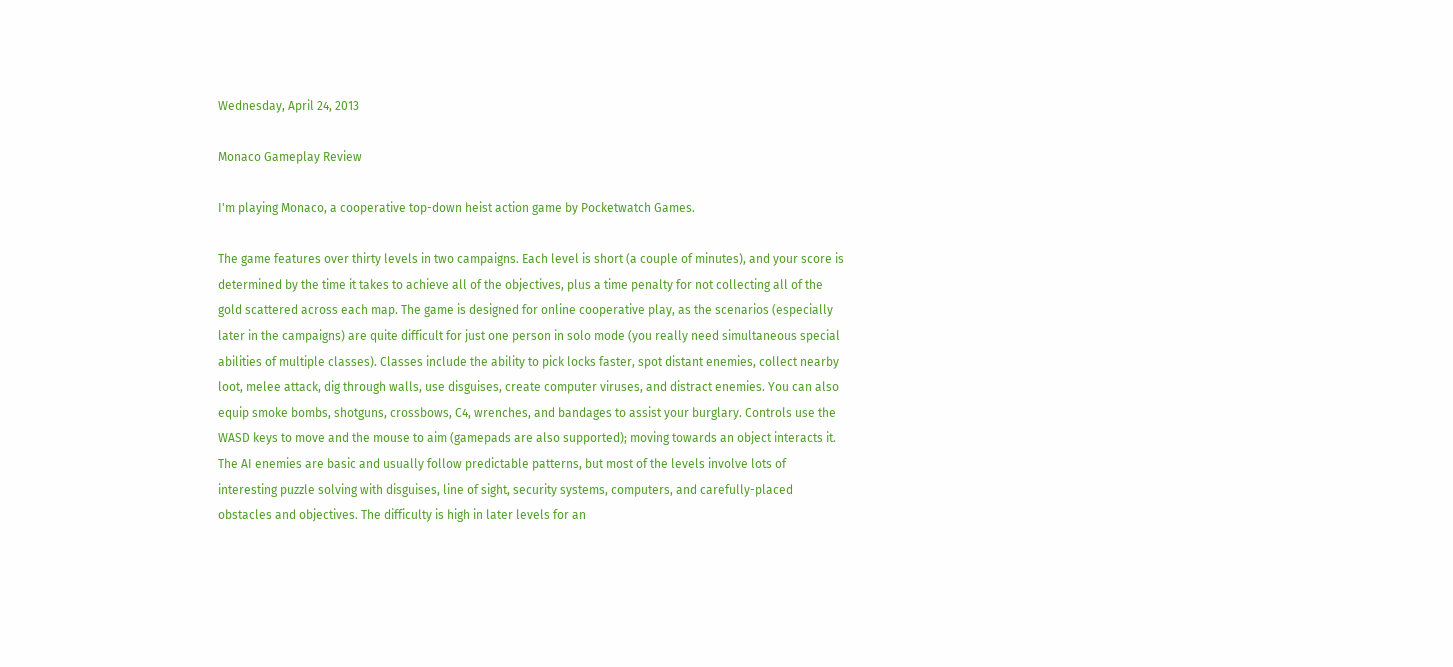Wednesday, April 24, 2013

Monaco Gameplay Review

I'm playing Monaco, a cooperative top-down heist action game by Pocketwatch Games.

The game features over thirty levels in two campaigns. Each level is short (a couple of minutes), and your score is determined by the time it takes to achieve all of the objectives, plus a time penalty for not collecting all of the gold scattered across each map. The game is designed for online cooperative play, as the scenarios (especially later in the campaigns) are quite difficult for just one person in solo mode (you really need simultaneous special abilities of multiple classes). Classes include the ability to pick locks faster, spot distant enemies, collect nearby loot, melee attack, dig through walls, use disguises, create computer viruses, and distract enemies. You can also equip smoke bombs, shotguns, crossbows, C4, wrenches, and bandages to assist your burglary. Controls use the WASD keys to move and the mouse to aim (gamepads are also supported); moving towards an object interacts it. The AI enemies are basic and usually follow predictable patterns, but most of the levels involve lots of interesting puzzle solving with disguises, line of sight, security systems, computers, and carefully-placed obstacles and objectives. The difficulty is high in later levels for an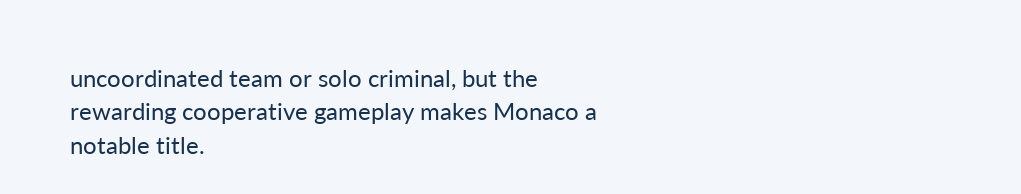uncoordinated team or solo criminal, but the rewarding cooperative gameplay makes Monaco a notable title.